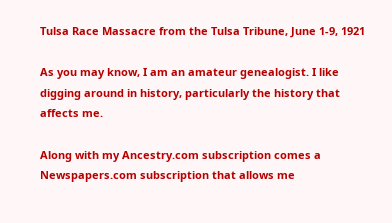Tulsa Race Massacre from the Tulsa Tribune, June 1-9, 1921

As you may know, I am an amateur genealogist. I like digging around in history, particularly the history that affects me.

Along with my Ancestry.com subscription comes a Newspapers.com subscription that allows me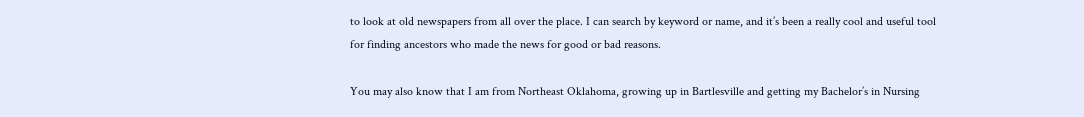to look at old newspapers from all over the place. I can search by keyword or name, and it’s been a really cool and useful tool for finding ancestors who made the news for good or bad reasons.

You may also know that I am from Northeast Oklahoma, growing up in Bartlesville and getting my Bachelor’s in Nursing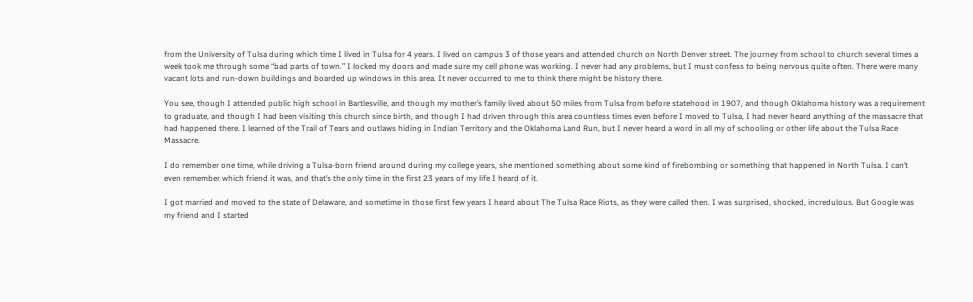from the University of Tulsa during which time I lived in Tulsa for 4 years. I lived on campus 3 of those years and attended church on North Denver street. The journey from school to church several times a week took me through some “bad parts of town.” I locked my doors and made sure my cell phone was working. I never had any problems, but I must confess to being nervous quite often. There were many vacant lots and run-down buildings and boarded up windows in this area. It never occurred to me to think there might be history there.

You see, though I attended public high school in Bartlesville, and though my mother’s family lived about 50 miles from Tulsa from before statehood in 1907, and though Oklahoma history was a requirement to graduate, and though I had been visiting this church since birth, and though I had driven through this area countless times even before I moved to Tulsa, I had never heard anything of the massacre that had happened there. I learned of the Trail of Tears and outlaws hiding in Indian Territory and the Oklahoma Land Run, but I never heard a word in all my of schooling or other life about the Tulsa Race Massacre.

I do remember one time, while driving a Tulsa-born friend around during my college years, she mentioned something about some kind of firebombing or something that happened in North Tulsa. I can’t even remember which friend it was, and that’s the only time in the first 23 years of my life I heard of it.

I got married and moved to the state of Delaware, and sometime in those first few years I heard about The Tulsa Race Riots, as they were called then. I was surprised, shocked, incredulous. But Google was my friend and I started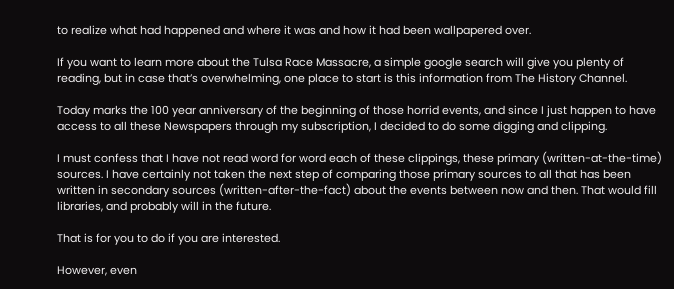to realize what had happened and where it was and how it had been wallpapered over.

If you want to learn more about the Tulsa Race Massacre, a simple google search will give you plenty of reading, but in case that’s overwhelming, one place to start is this information from The History Channel.

Today marks the 100 year anniversary of the beginning of those horrid events, and since I just happen to have access to all these Newspapers through my subscription, I decided to do some digging and clipping.

I must confess that I have not read word for word each of these clippings, these primary (written-at-the-time) sources. I have certainly not taken the next step of comparing those primary sources to all that has been written in secondary sources (written-after-the-fact) about the events between now and then. That would fill libraries, and probably will in the future.

That is for you to do if you are interested.

However, even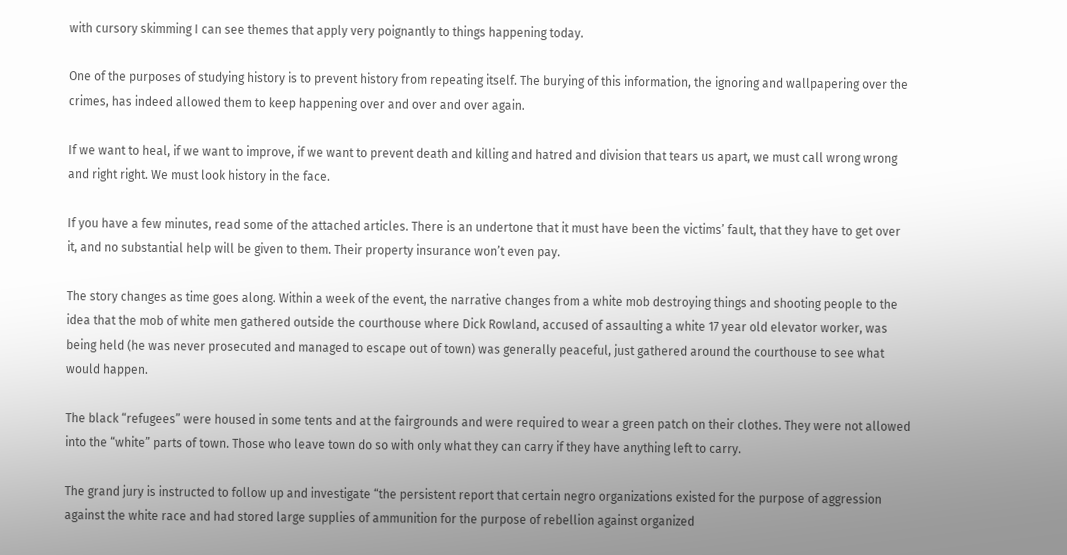with cursory skimming I can see themes that apply very poignantly to things happening today.

One of the purposes of studying history is to prevent history from repeating itself. The burying of this information, the ignoring and wallpapering over the crimes, has indeed allowed them to keep happening over and over and over again.

If we want to heal, if we want to improve, if we want to prevent death and killing and hatred and division that tears us apart, we must call wrong wrong and right right. We must look history in the face.

If you have a few minutes, read some of the attached articles. There is an undertone that it must have been the victims’ fault, that they have to get over it, and no substantial help will be given to them. Their property insurance won’t even pay.

The story changes as time goes along. Within a week of the event, the narrative changes from a white mob destroying things and shooting people to the idea that the mob of white men gathered outside the courthouse where Dick Rowland, accused of assaulting a white 17 year old elevator worker, was being held (he was never prosecuted and managed to escape out of town) was generally peaceful, just gathered around the courthouse to see what would happen.

The black “refugees” were housed in some tents and at the fairgrounds and were required to wear a green patch on their clothes. They were not allowed into the “white” parts of town. Those who leave town do so with only what they can carry if they have anything left to carry.

The grand jury is instructed to follow up and investigate “the persistent report that certain negro organizations existed for the purpose of aggression against the white race and had stored large supplies of ammunition for the purpose of rebellion against organized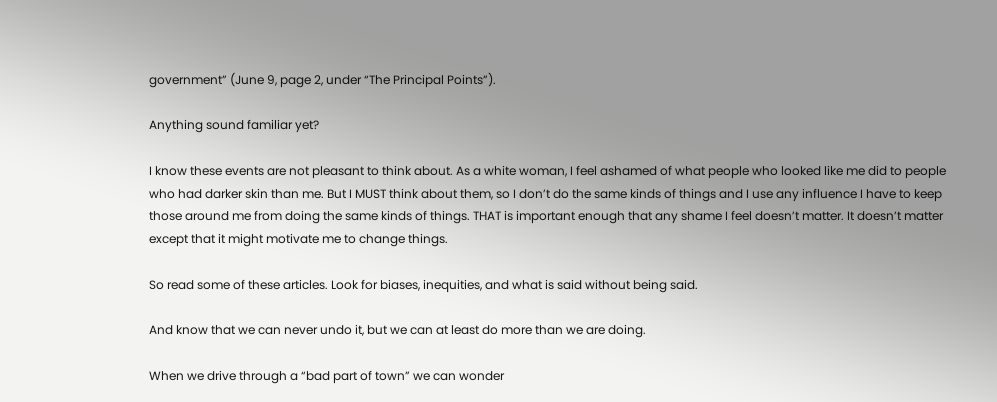government” (June 9, page 2, under “The Principal Points”).

Anything sound familiar yet?

I know these events are not pleasant to think about. As a white woman, I feel ashamed of what people who looked like me did to people who had darker skin than me. But I MUST think about them, so I don’t do the same kinds of things and I use any influence I have to keep those around me from doing the same kinds of things. THAT is important enough that any shame I feel doesn’t matter. It doesn’t matter except that it might motivate me to change things.

So read some of these articles. Look for biases, inequities, and what is said without being said.

And know that we can never undo it, but we can at least do more than we are doing.

When we drive through a “bad part of town” we can wonder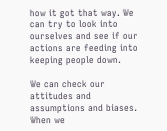how it got that way. We can try to look into ourselves and see if our actions are feeding into keeping people down.

We can check our attitudes and assumptions and biases. When we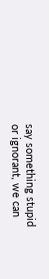say something stupid or ignorant, we can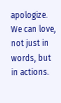apologize. We can love, not just in words, but in actions.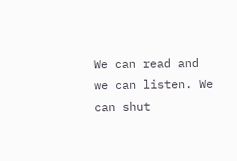We can read and we can listen. We can shut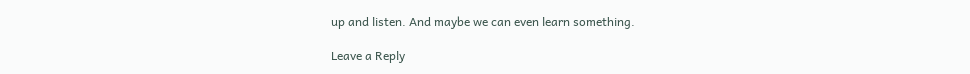up and listen. And maybe we can even learn something.

Leave a Reply